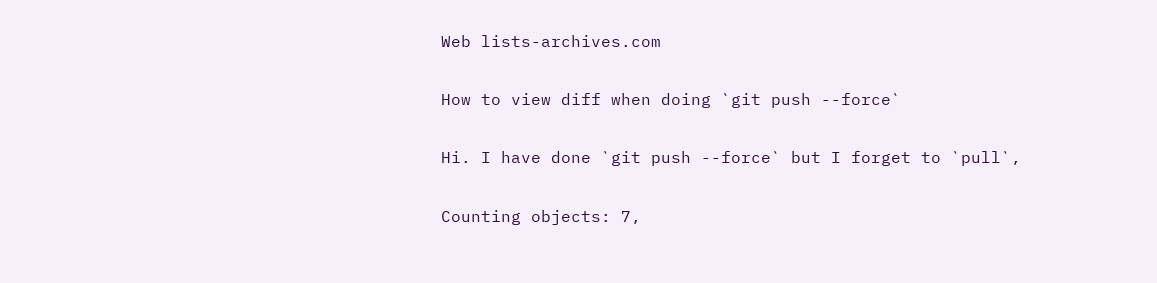Web lists-archives.com

How to view diff when doing `git push --force`

Hi. I have done `git push --force` but I forget to `pull`,

Counting objects: 7,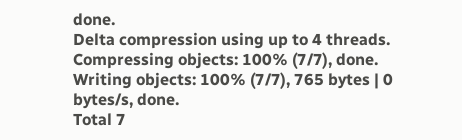done.
Delta compression using up to 4 threads.
Compressing objects: 100% (7/7), done.
Writing objects: 100% (7/7), 765 bytes | 0 bytes/s, done.
Total 7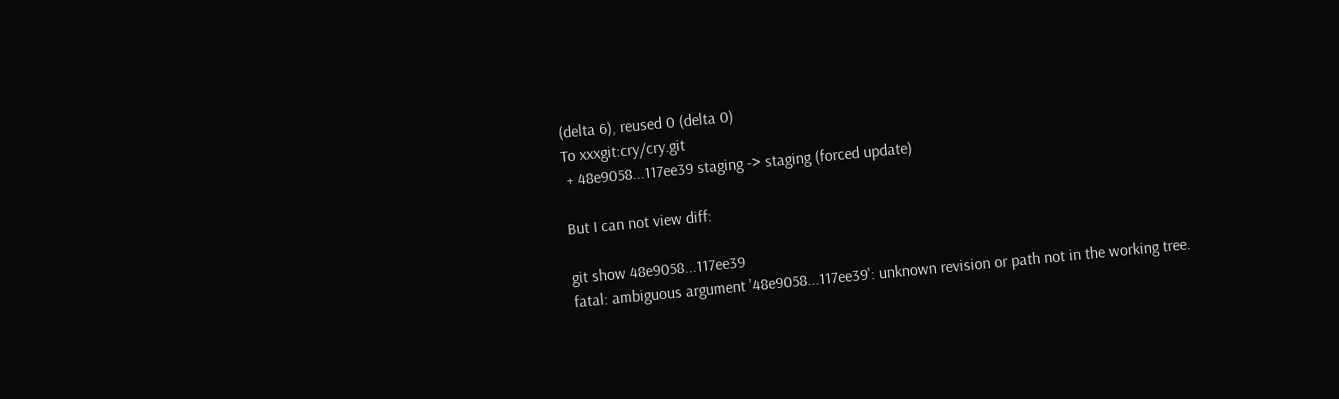(delta 6), reused 0 (delta 0)
To xxxgit:cry/cry.git
 + 48e9058...117ee39 staging -> staging (forced update)

But I can not view diff:

git show 48e9058...117ee39
fatal: ambiguous argument '48e9058...117ee39': unknown revision or path not in the working tree.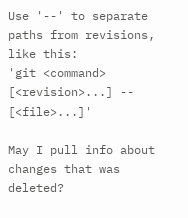Use '--' to separate paths from revisions, like this:
'git <command> [<revision>...] -- [<file>...]'

May I pull info about changes that was deleted?